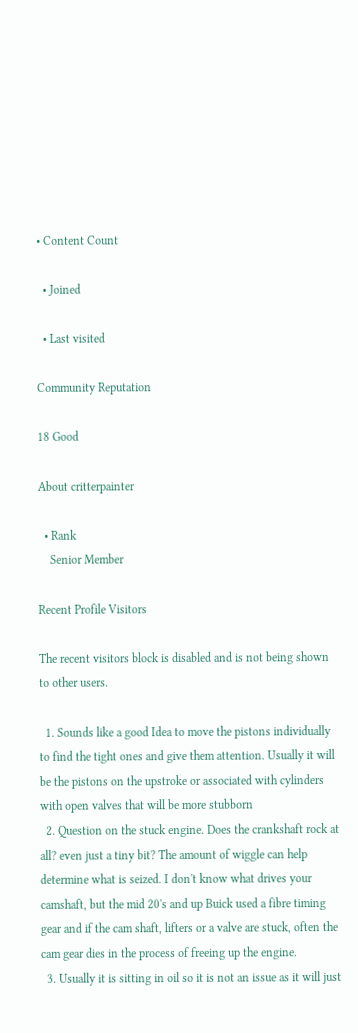• Content Count

  • Joined

  • Last visited

Community Reputation

18 Good

About critterpainter

  • Rank
    Senior Member

Recent Profile Visitors

The recent visitors block is disabled and is not being shown to other users.

  1. Sounds like a good Idea to move the pistons individually to find the tight ones and give them attention. Usually it will be the pistons on the upstroke or associated with cylinders with open valves that will be more stubborn
  2. Question on the stuck engine. Does the crankshaft rock at all? even just a tiny bit? The amount of wiggle can help determine what is seized. I don't know what drives your camshaft, but the mid 20's and up Buick used a fibre timing gear and if the cam shaft, lifters or a valve are stuck, often the cam gear dies in the process of freeing up the engine.
  3. Usually it is sitting in oil so it is not an issue as it will just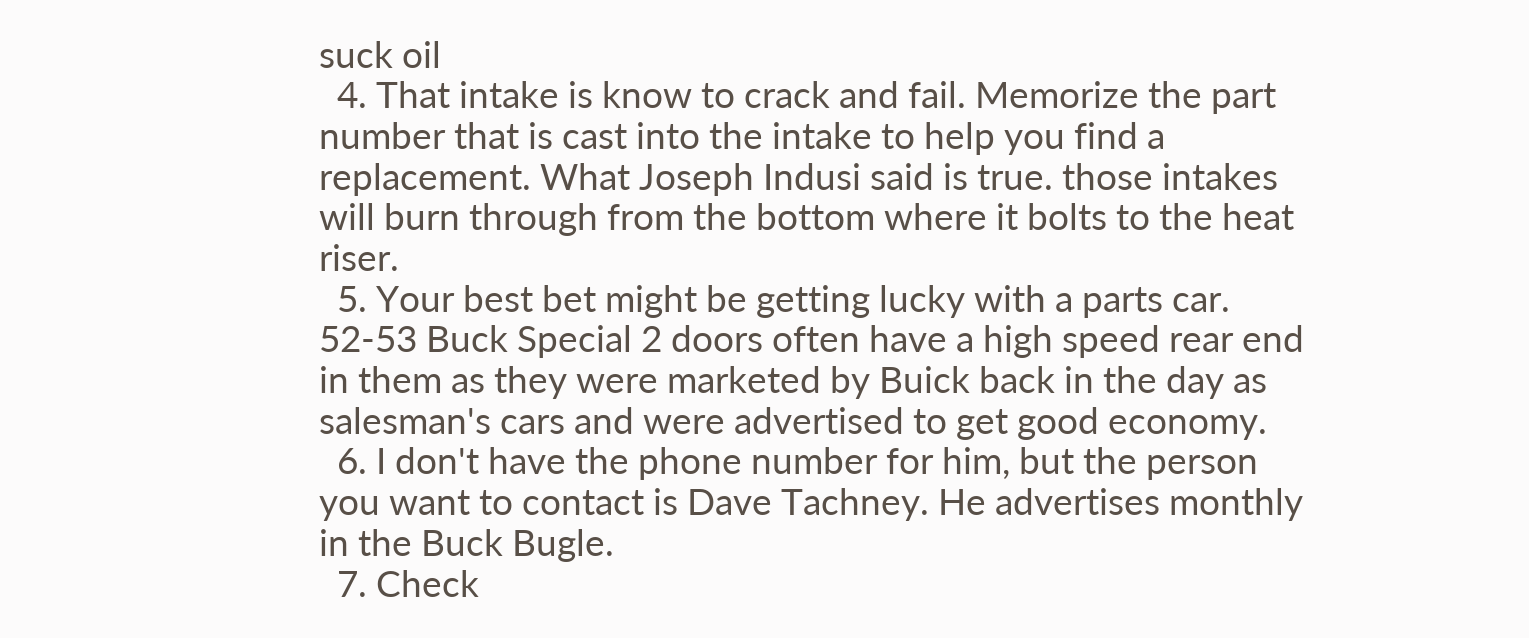suck oil
  4. That intake is know to crack and fail. Memorize the part number that is cast into the intake to help you find a replacement. What Joseph Indusi said is true. those intakes will burn through from the bottom where it bolts to the heat riser.
  5. Your best bet might be getting lucky with a parts car. 52-53 Buck Special 2 doors often have a high speed rear end in them as they were marketed by Buick back in the day as salesman's cars and were advertised to get good economy.
  6. I don't have the phone number for him, but the person you want to contact is Dave Tachney. He advertises monthly in the Buck Bugle.
  7. Check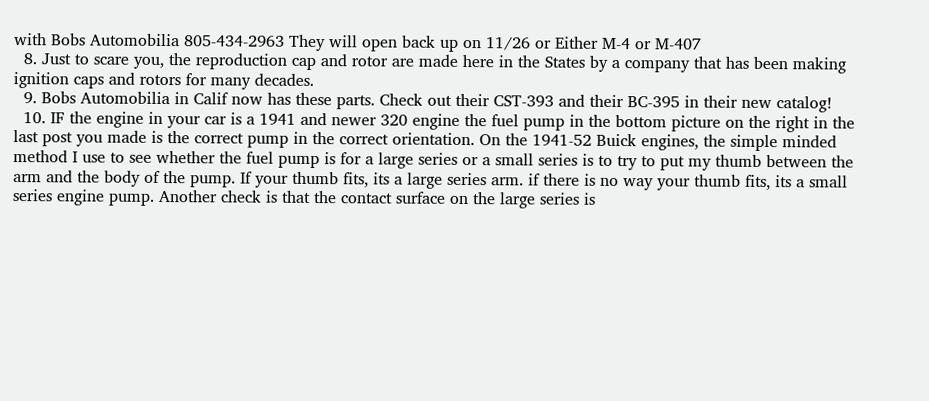with Bobs Automobilia 805-434-2963 They will open back up on 11/26 or Either M-4 or M-407
  8. Just to scare you, the reproduction cap and rotor are made here in the States by a company that has been making ignition caps and rotors for many decades.
  9. Bobs Automobilia in Calif now has these parts. Check out their CST-393 and their BC-395 in their new catalog!
  10. IF the engine in your car is a 1941 and newer 320 engine the fuel pump in the bottom picture on the right in the last post you made is the correct pump in the correct orientation. On the 1941-52 Buick engines, the simple minded method I use to see whether the fuel pump is for a large series or a small series is to try to put my thumb between the arm and the body of the pump. If your thumb fits, its a large series arm. if there is no way your thumb fits, its a small series engine pump. Another check is that the contact surface on the large series is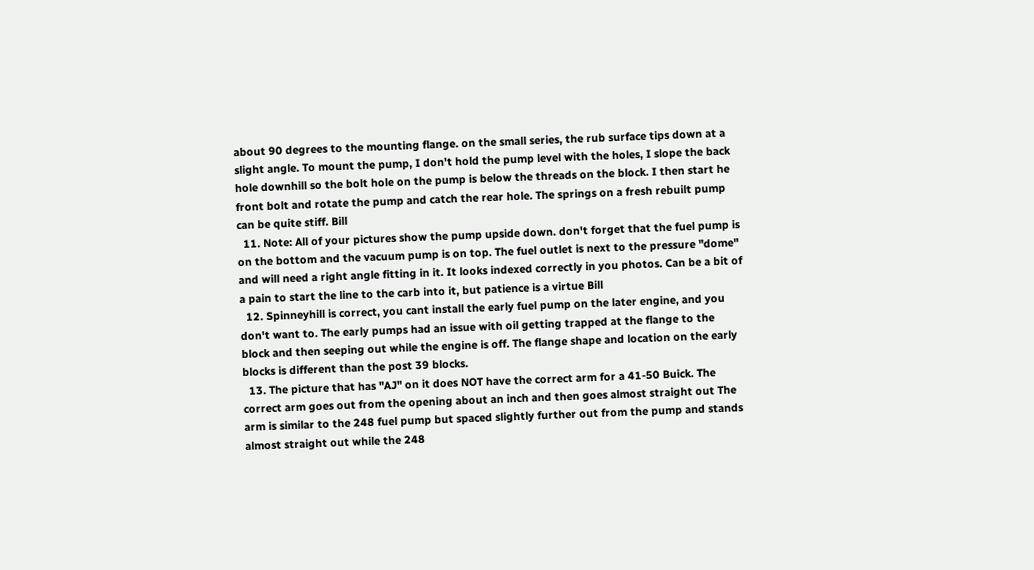about 90 degrees to the mounting flange. on the small series, the rub surface tips down at a slight angle. To mount the pump, I don't hold the pump level with the holes, I slope the back hole downhill so the bolt hole on the pump is below the threads on the block. I then start he front bolt and rotate the pump and catch the rear hole. The springs on a fresh rebuilt pump can be quite stiff. Bill
  11. Note: All of your pictures show the pump upside down. don't forget that the fuel pump is on the bottom and the vacuum pump is on top. The fuel outlet is next to the pressure "dome" and will need a right angle fitting in it. It looks indexed correctly in you photos. Can be a bit of a pain to start the line to the carb into it, but patience is a virtue Bill
  12. Spinneyhill is correct, you cant install the early fuel pump on the later engine, and you don't want to. The early pumps had an issue with oil getting trapped at the flange to the block and then seeping out while the engine is off. The flange shape and location on the early blocks is different than the post 39 blocks.
  13. The picture that has "AJ" on it does NOT have the correct arm for a 41-50 Buick. The correct arm goes out from the opening about an inch and then goes almost straight out The arm is similar to the 248 fuel pump but spaced slightly further out from the pump and stands almost straight out while the 248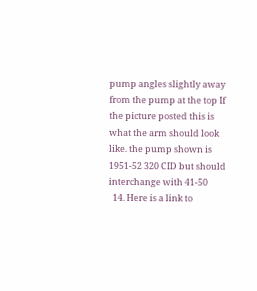pump angles slightly away from the pump at the top If the picture posted this is what the arm should look like. the pump shown is 1951-52 320 CID but should interchange with 41-50
  14. Here is a link to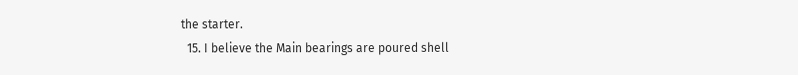the starter.
  15. I believe the Main bearings are poured shell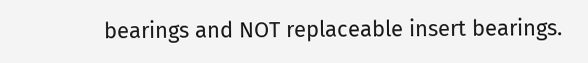bearings and NOT replaceable insert bearings.